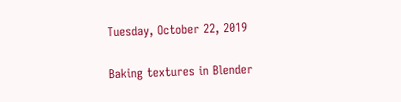Tuesday, October 22, 2019

Baking textures in Blender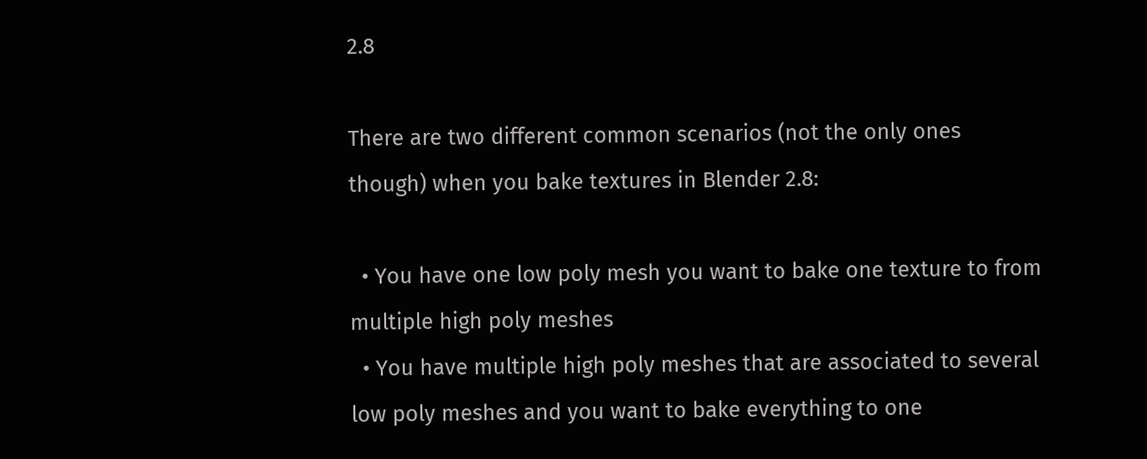2.8

There are two different common scenarios (not the only ones though) when you bake textures in Blender 2.8:

  • You have one low poly mesh you want to bake one texture to from multiple high poly meshes
  • You have multiple high poly meshes that are associated to several low poly meshes and you want to bake everything to one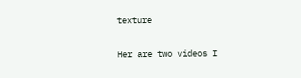texture

Her are two videos I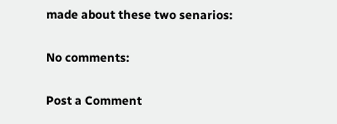made about these two senarios:

No comments:

Post a Comment